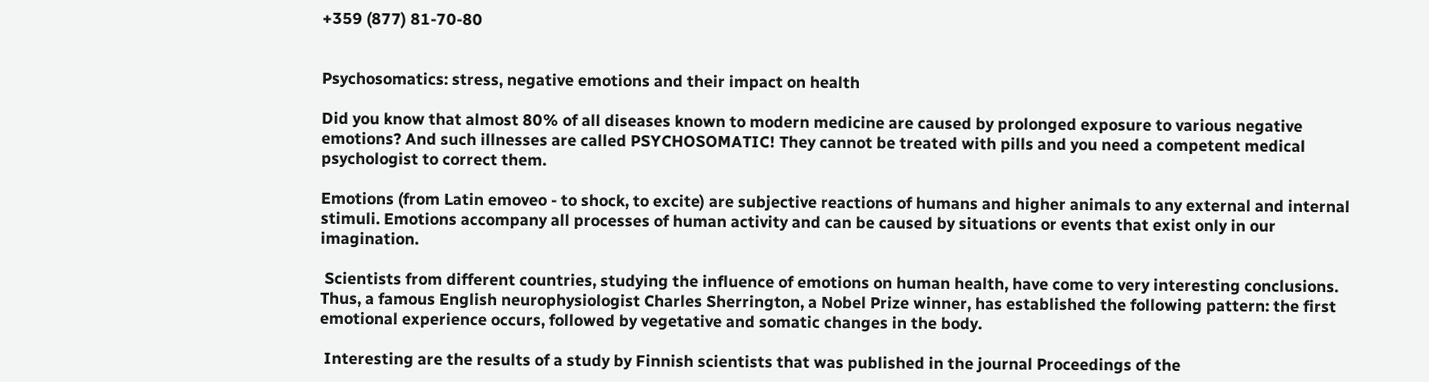+359 (877) 81-70-80


Psychosomatics: stress, negative emotions and their impact on health

Did you know that almost 80% of all diseases known to modern medicine are caused by prolonged exposure to various negative emotions? And such illnesses are called PSYCHOSOMATIC! They cannot be treated with pills and you need a competent medical psychologist to correct them.

Emotions (from Latin emoveo - to shock, to excite) are subjective reactions of humans and higher animals to any external and internal stimuli. Emotions accompany all processes of human activity and can be caused by situations or events that exist only in our imagination.

 Scientists from different countries, studying the influence of emotions on human health, have come to very interesting conclusions. Thus, a famous English neurophysiologist Charles Sherrington, a Nobel Prize winner, has established the following pattern: the first emotional experience occurs, followed by vegetative and somatic changes in the body.

 Interesting are the results of a study by Finnish scientists that was published in the journal Proceedings of the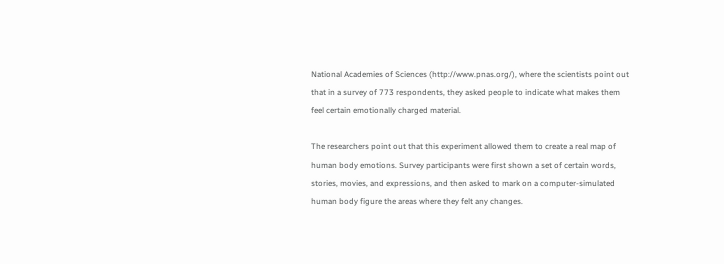National Academies of Sciences (http://www.pnas.org/), where the scientists point out that in a survey of 773 respondents, they asked people to indicate what makes them feel certain emotionally charged material.

The researchers point out that this experiment allowed them to create a real map of human body emotions. Survey participants were first shown a set of certain words, stories, movies, and expressions, and then asked to mark on a computer-simulated human body figure the areas where they felt any changes.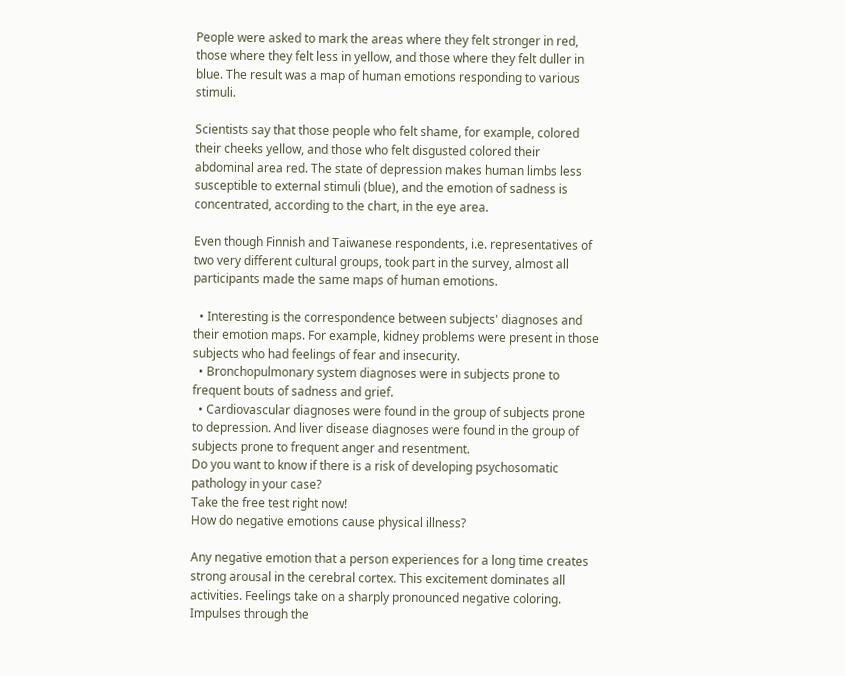People were asked to mark the areas where they felt stronger in red, those where they felt less in yellow, and those where they felt duller in blue. The result was a map of human emotions responding to various stimuli.

Scientists say that those people who felt shame, for example, colored their cheeks yellow, and those who felt disgusted colored their abdominal area red. The state of depression makes human limbs less susceptible to external stimuli (blue), and the emotion of sadness is concentrated, according to the chart, in the eye area.

Even though Finnish and Taiwanese respondents, i.e. representatives of two very different cultural groups, took part in the survey, almost all participants made the same maps of human emotions.

  • Interesting is the correspondence between subjects' diagnoses and their emotion maps. For example, kidney problems were present in those subjects who had feelings of fear and insecurity.
  • Bronchopulmonary system diagnoses were in subjects prone to frequent bouts of sadness and grief.
  • Cardiovascular diagnoses were found in the group of subjects prone to depression. And liver disease diagnoses were found in the group of subjects prone to frequent anger and resentment.
Do you want to know if there is a risk of developing psychosomatic pathology in your case?
Take the free test right now!
How do negative emotions cause physical illness?

Any negative emotion that a person experiences for a long time creates strong arousal in the cerebral cortex. This excitement dominates all activities. Feelings take on a sharply pronounced negative coloring. Impulses through the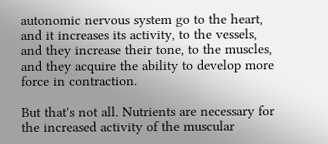autonomic nervous system go to the heart, and it increases its activity, to the vessels, and they increase their tone, to the muscles, and they acquire the ability to develop more force in contraction.

But that's not all. Nutrients are necessary for the increased activity of the muscular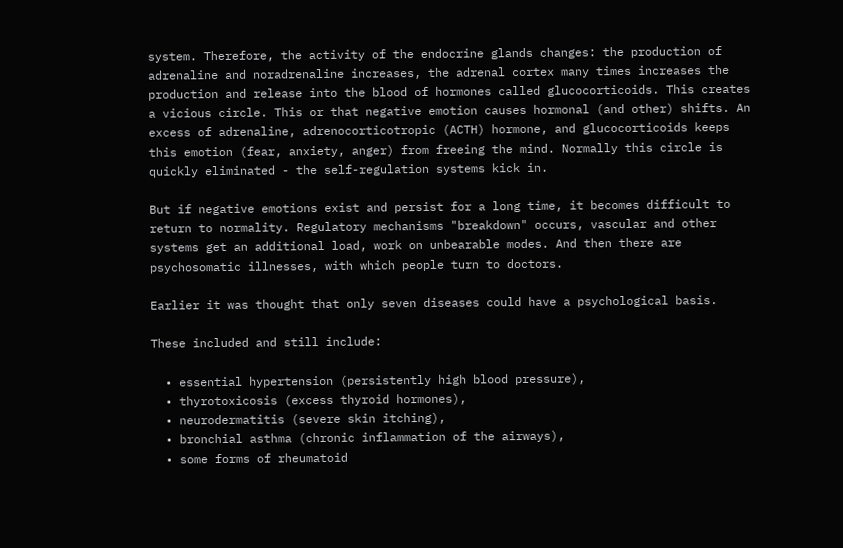system. Therefore, the activity of the endocrine glands changes: the production of adrenaline and noradrenaline increases, the adrenal cortex many times increases the production and release into the blood of hormones called glucocorticoids. This creates a vicious circle. This or that negative emotion causes hormonal (and other) shifts. An excess of adrenaline, adrenocorticotropic (ACTH) hormone, and glucocorticoids keeps this emotion (fear, anxiety, anger) from freeing the mind. Normally this circle is quickly eliminated - the self-regulation systems kick in.

But if negative emotions exist and persist for a long time, it becomes difficult to return to normality. Regulatory mechanisms "breakdown" occurs, vascular and other systems get an additional load, work on unbearable modes. And then there are psychosomatic illnesses, with which people turn to doctors.

Earlier it was thought that only seven diseases could have a psychological basis.

These included and still include:

  • essential hypertension (persistently high blood pressure),
  • thyrotoxicosis (excess thyroid hormones),
  • neurodermatitis (severe skin itching),
  • bronchial asthma (chronic inflammation of the airways),
  • some forms of rheumatoid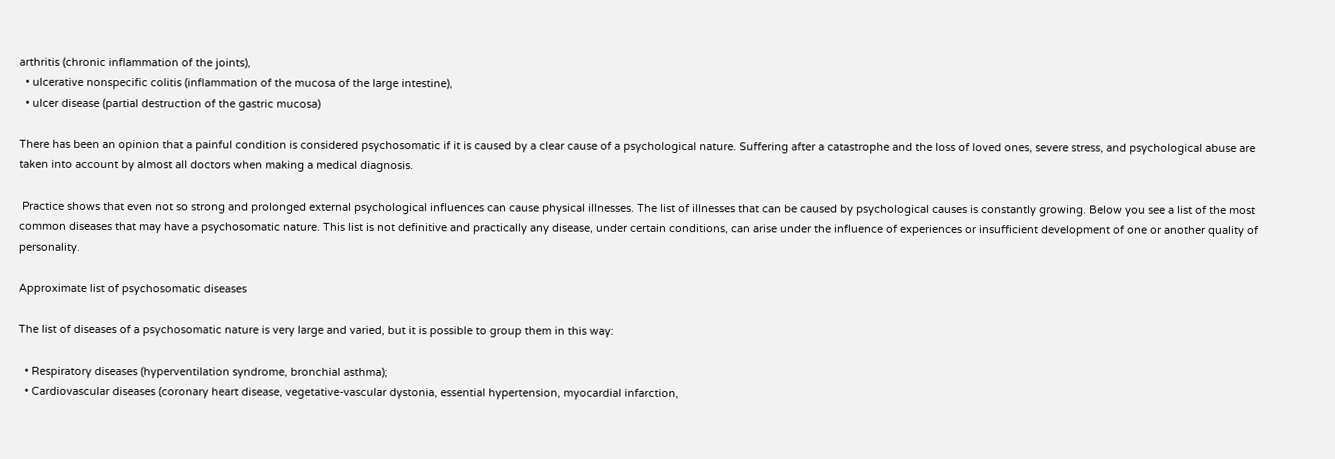arthritis (chronic inflammation of the joints),
  • ulcerative nonspecific colitis (inflammation of the mucosa of the large intestine),
  • ulcer disease (partial destruction of the gastric mucosa)

There has been an opinion that a painful condition is considered psychosomatic if it is caused by a clear cause of a psychological nature. Suffering after a catastrophe and the loss of loved ones, severe stress, and psychological abuse are taken into account by almost all doctors when making a medical diagnosis.

 Practice shows that even not so strong and prolonged external psychological influences can cause physical illnesses. The list of illnesses that can be caused by psychological causes is constantly growing. Below you see a list of the most common diseases that may have a psychosomatic nature. This list is not definitive and practically any disease, under certain conditions, can arise under the influence of experiences or insufficient development of one or another quality of personality.

Approximate list of psychosomatic diseases

The list of diseases of a psychosomatic nature is very large and varied, but it is possible to group them in this way:

  • Respiratory diseases (hyperventilation syndrome, bronchial asthma);
  • Cardiovascular diseases (coronary heart disease, vegetative-vascular dystonia, essential hypertension, myocardial infarction,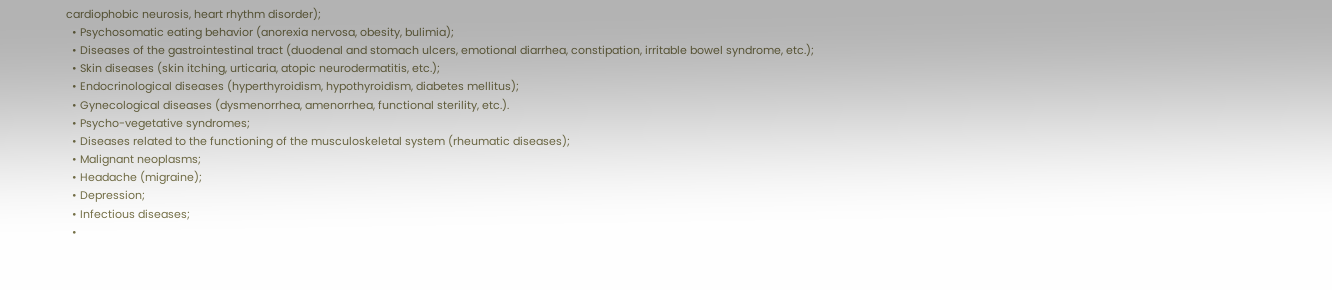cardiophobic neurosis, heart rhythm disorder);
  • Psychosomatic eating behavior (anorexia nervosa, obesity, bulimia);
  • Diseases of the gastrointestinal tract (duodenal and stomach ulcers, emotional diarrhea, constipation, irritable bowel syndrome, etc.);
  • Skin diseases (skin itching, urticaria, atopic neurodermatitis, etc.);
  • Endocrinological diseases (hyperthyroidism, hypothyroidism, diabetes mellitus);
  • Gynecological diseases (dysmenorrhea, amenorrhea, functional sterility, etc.).
  • Psycho-vegetative syndromes;
  • Diseases related to the functioning of the musculoskeletal system (rheumatic diseases);
  • Malignant neoplasms;
  • Headache (migraine);
  • Depression;
  • Infectious diseases;
  •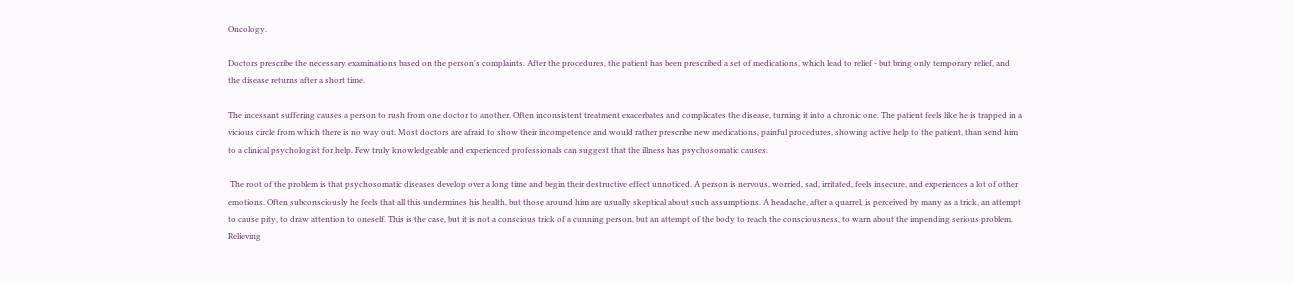Oncology.

Doctors prescribe the necessary examinations based on the person's complaints. After the procedures, the patient has been prescribed a set of medications, which lead to relief - but bring only temporary relief, and the disease returns after a short time.

The incessant suffering causes a person to rush from one doctor to another. Often inconsistent treatment exacerbates and complicates the disease, turning it into a chronic one. The patient feels like he is trapped in a vicious circle from which there is no way out. Most doctors are afraid to show their incompetence and would rather prescribe new medications, painful procedures, showing active help to the patient, than send him to a clinical psychologist for help. Few truly knowledgeable and experienced professionals can suggest that the illness has psychosomatic causes.

 The root of the problem is that psychosomatic diseases develop over a long time and begin their destructive effect unnoticed. A person is nervous, worried, sad, irritated, feels insecure, and experiences a lot of other emotions. Often subconsciously he feels that all this undermines his health, but those around him are usually skeptical about such assumptions. A headache, after a quarrel, is perceived by many as a trick, an attempt to cause pity, to draw attention to oneself. This is the case, but it is not a conscious trick of a cunning person, but an attempt of the body to reach the consciousness, to warn about the impending serious problem. Relieving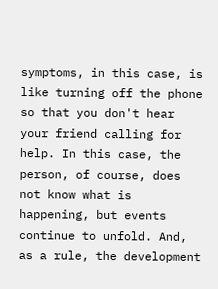symptoms, in this case, is like turning off the phone so that you don't hear your friend calling for help. In this case, the person, of course, does not know what is happening, but events continue to unfold. And, as a rule, the development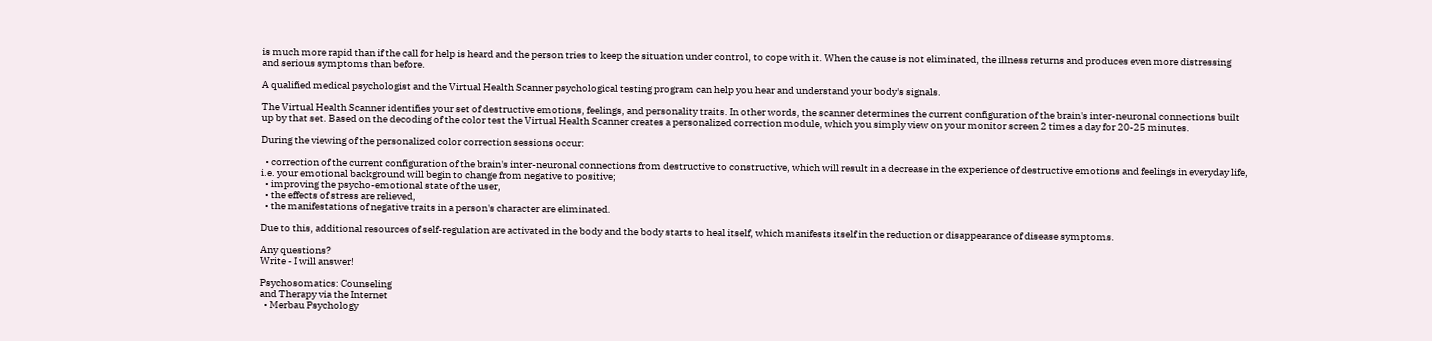is much more rapid than if the call for help is heard and the person tries to keep the situation under control, to cope with it. When the cause is not eliminated, the illness returns and produces even more distressing and serious symptoms than before.

A qualified medical psychologist and the Virtual Health Scanner psychological testing program can help you hear and understand your body's signals.

The Virtual Health Scanner identifies your set of destructive emotions, feelings, and personality traits. In other words, the scanner determines the current configuration of the brain's inter-neuronal connections built up by that set. Based on the decoding of the color test the Virtual Health Scanner creates a personalized correction module, which you simply view on your monitor screen 2 times a day for 20-25 minutes.

During the viewing of the personalized color correction sessions occur:

  • correction of the current configuration of the brain's inter-neuronal connections from destructive to constructive, which will result in a decrease in the experience of destructive emotions and feelings in everyday life, i.e. your emotional background will begin to change from negative to positive;
  • improving the psycho-emotional state of the user,
  • the effects of stress are relieved,
  • the manifestations of negative traits in a person's character are eliminated.

Due to this, additional resources of self-regulation are activated in the body and the body starts to heal itself, which manifests itself in the reduction or disappearance of disease symptoms.

Any questions?
Write - I will answer!

Psychosomatics: Counseling
and Therapy via the Internet
  • Merbau Psychology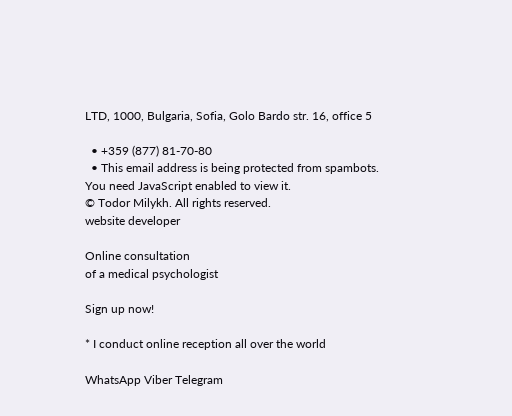LTD, 1000, Bulgaria, Sofia, Golo Bardo str. 16, office 5

  • +359 (877) 81-70-80
  • This email address is being protected from spambots. You need JavaScript enabled to view it.
© Todor Milykh. All rights reserved.
website developer

Online consultation
of a medical psychologist

Sign up now!

* I conduct online reception all over the world

WhatsApp Viber Telegram